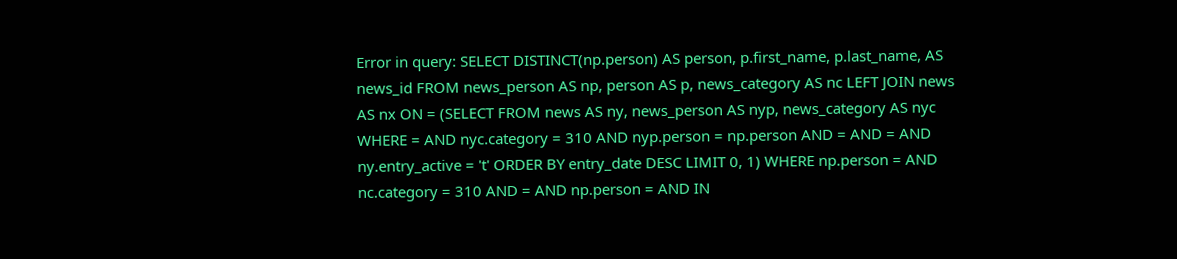Error in query: SELECT DISTINCT(np.person) AS person, p.first_name, p.last_name, AS news_id FROM news_person AS np, person AS p, news_category AS nc LEFT JOIN news AS nx ON = (SELECT FROM news AS ny, news_person AS nyp, news_category AS nyc WHERE = AND nyc.category = 310 AND nyp.person = np.person AND = AND = AND ny.entry_active = 't' ORDER BY entry_date DESC LIMIT 0, 1) WHERE np.person = AND nc.category = 310 AND = AND np.person = AND IN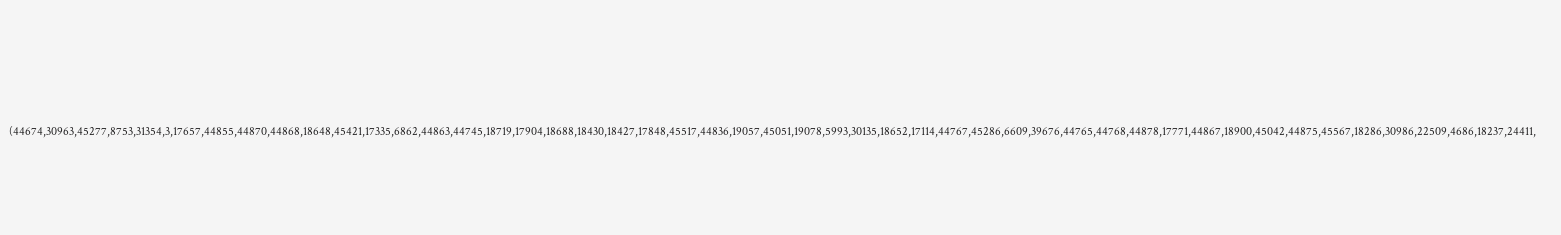(44674,30963,45277,8753,31354,3,17657,44855,44870,44868,18648,45421,17335,6862,44863,44745,18719,17904,18688,18430,18427,17848,45517,44836,19057,45051,19078,5993,30135,18652,17114,44767,45286,6609,39676,44765,44768,44878,17771,44867,18900,45042,44875,45567,18286,30986,22509,4686,18237,24411,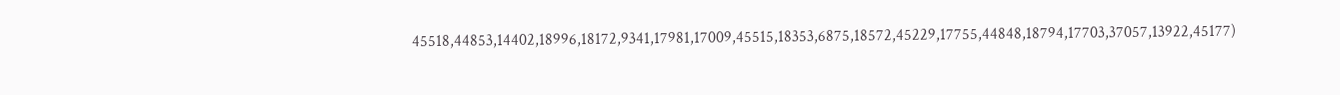45518,44853,14402,18996,18172,9341,17981,17009,45515,18353,6875,18572,45229,17755,44848,18794,17703,37057,13922,45177)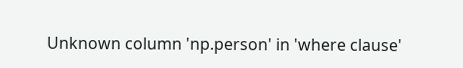Unknown column 'np.person' in 'where clause'